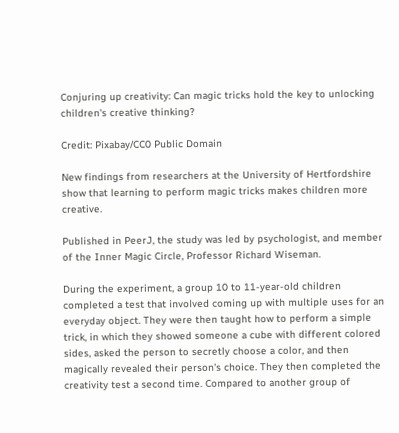Conjuring up creativity: Can magic tricks hold the key to unlocking children's creative thinking?

Credit: Pixabay/CC0 Public Domain

New findings from researchers at the University of Hertfordshire show that learning to perform magic tricks makes children more creative.

Published in PeerJ, the study was led by psychologist, and member of the Inner Magic Circle, Professor Richard Wiseman.

During the experiment, a group 10 to 11-year-old children completed a test that involved coming up with multiple uses for an everyday object. They were then taught how to perform a simple trick, in which they showed someone a cube with different colored sides, asked the person to secretly choose a color, and then magically revealed their person's choice. They then completed the creativity test a second time. Compared to another group of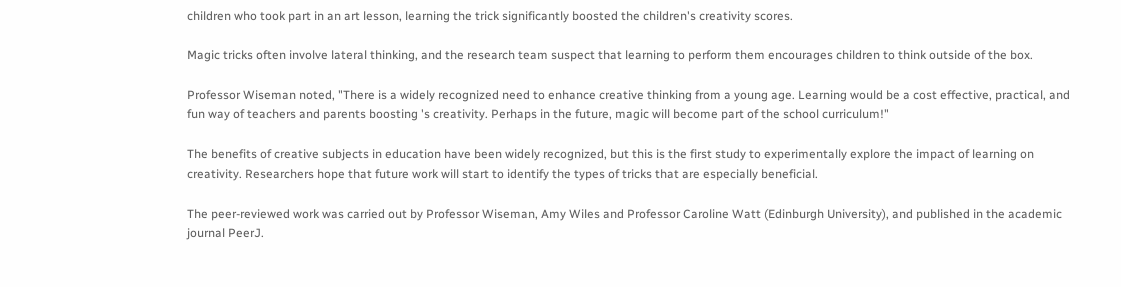children who took part in an art lesson, learning the trick significantly boosted the children's creativity scores.

Magic tricks often involve lateral thinking, and the research team suspect that learning to perform them encourages children to think outside of the box.

Professor Wiseman noted, "There is a widely recognized need to enhance creative thinking from a young age. Learning would be a cost effective, practical, and fun way of teachers and parents boosting 's creativity. Perhaps in the future, magic will become part of the school curriculum!"

The benefits of creative subjects in education have been widely recognized, but this is the first study to experimentally explore the impact of learning on creativity. Researchers hope that future work will start to identify the types of tricks that are especially beneficial.

The peer-reviewed work was carried out by Professor Wiseman, Amy Wiles and Professor Caroline Watt (Edinburgh University), and published in the academic journal PeerJ.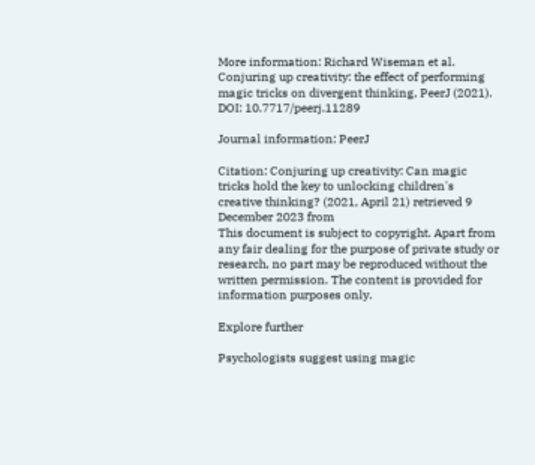More information: Richard Wiseman et al. Conjuring up creativity: the effect of performing magic tricks on divergent thinking, PeerJ (2021). DOI: 10.7717/peerj.11289

Journal information: PeerJ

Citation: Conjuring up creativity: Can magic tricks hold the key to unlocking children's creative thinking? (2021, April 21) retrieved 9 December 2023 from
This document is subject to copyright. Apart from any fair dealing for the purpose of private study or research, no part may be reproduced without the written permission. The content is provided for information purposes only.

Explore further

Psychologists suggest using magic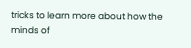tricks to learn more about how the minds of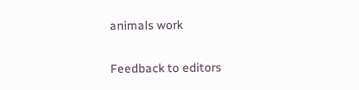animals work


Feedback to editors